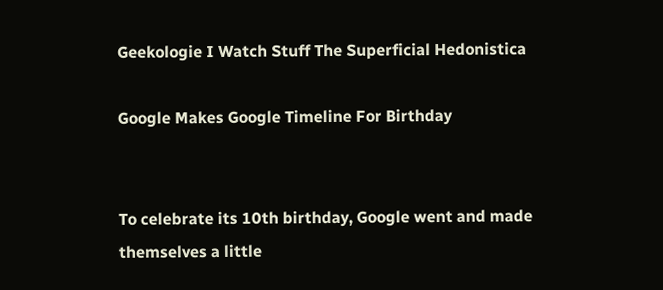Geekologie I Watch Stuff The Superficial Hedonistica

Google Makes Google Timeline For Birthday


To celebrate its 10th birthday, Google went and made themselves a little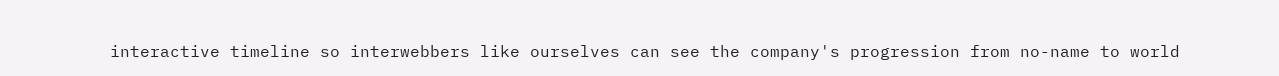interactive timeline so interwebbers like ourselves can see the company's progression from no-name to world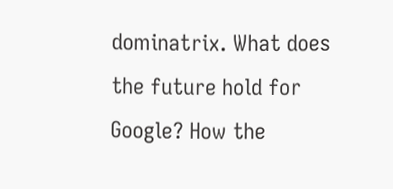dominatrix. What does the future hold for Google? How the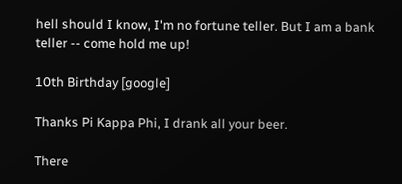hell should I know, I'm no fortune teller. But I am a bank teller -- come hold me up!

10th Birthday [google]

Thanks Pi Kappa Phi, I drank all your beer.

There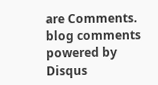are Comments.
blog comments powered by Disqus